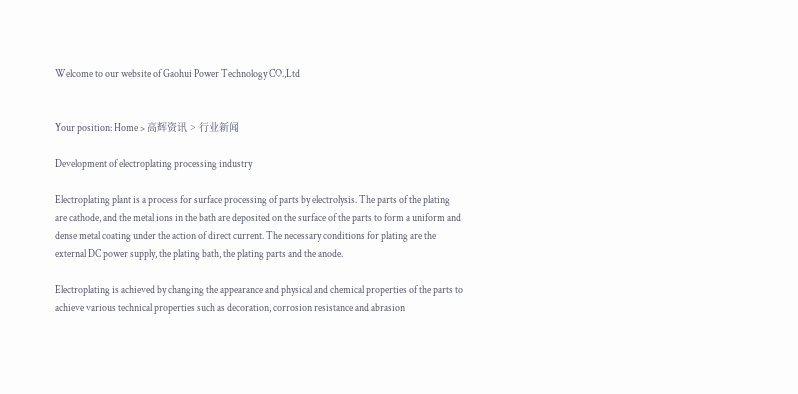Welcome to our website of Gaohui Power Technology CO.,Ltd


Your position: Home > 高辉资讯 > 行业新闻

Development of electroplating processing industry

Electroplating plant is a process for surface processing of parts by electrolysis. The parts of the plating are cathode, and the metal ions in the bath are deposited on the surface of the parts to form a uniform and dense metal coating under the action of direct current. The necessary conditions for plating are the external DC power supply, the plating bath, the plating parts and the anode.

Electroplating is achieved by changing the appearance and physical and chemical properties of the parts to achieve various technical properties such as decoration, corrosion resistance and abrasion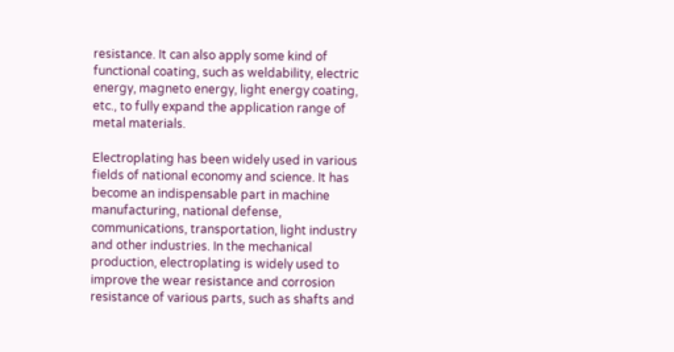resistance. It can also apply some kind of functional coating, such as weldability, electric energy, magneto energy, light energy coating, etc., to fully expand the application range of metal materials.

Electroplating has been widely used in various fields of national economy and science. It has become an indispensable part in machine manufacturing, national defense, communications, transportation, light industry and other industries. In the mechanical production, electroplating is widely used to improve the wear resistance and corrosion resistance of various parts, such as shafts and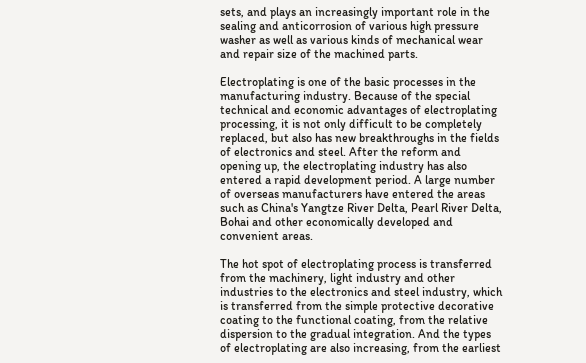sets, and plays an increasingly important role in the sealing and anticorrosion of various high pressure washer as well as various kinds of mechanical wear and repair size of the machined parts.

Electroplating is one of the basic processes in the manufacturing industry. Because of the special technical and economic advantages of electroplating processing, it is not only difficult to be completely replaced, but also has new breakthroughs in the fields of electronics and steel. After the reform and opening up, the electroplating industry has also entered a rapid development period. A large number of overseas manufacturers have entered the areas such as China's Yangtze River Delta, Pearl River Delta, Bohai and other economically developed and convenient areas.

The hot spot of electroplating process is transferred from the machinery, light industry and other industries to the electronics and steel industry, which is transferred from the simple protective decorative coating to the functional coating, from the relative dispersion to the gradual integration. And the types of electroplating are also increasing, from the earliest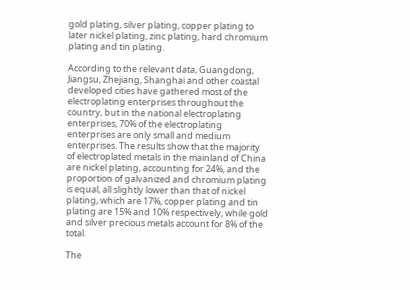gold plating, silver plating, copper plating to later nickel plating, zinc plating, hard chromium plating and tin plating.

According to the relevant data, Guangdong, Jiangsu, Zhejiang, Shanghai and other coastal developed cities have gathered most of the electroplating enterprises throughout the country, but in the national electroplating enterprises, 70% of the electroplating enterprises are only small and medium enterprises. The results show that the majority of electroplated metals in the mainland of China are nickel plating, accounting for 24%, and the proportion of galvanized and chromium plating is equal, all slightly lower than that of nickel plating, which are 17%, copper plating and tin plating are 15% and 10% respectively, while gold and silver precious metals account for 8% of the total.

The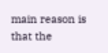main reason is that the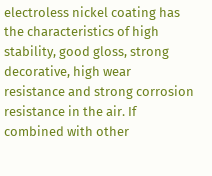electroless nickel coating has the characteristics of high stability, good gloss, strong decorative, high wear resistance and strong corrosion resistance in the air. If combined with other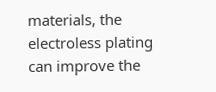materials, the electroless plating can improve the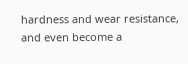hardness and wear resistance, and even become a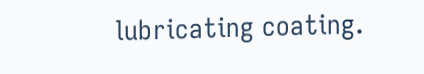lubricating coating.